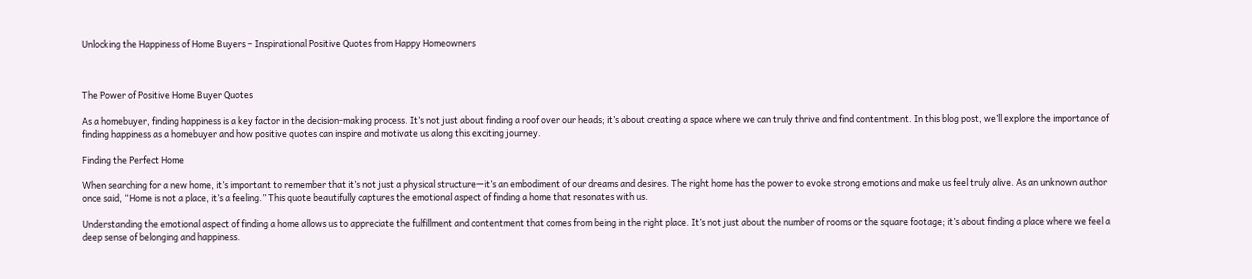Unlocking the Happiness of Home Buyers – Inspirational Positive Quotes from Happy Homeowners



The Power of Positive Home Buyer Quotes

As a homebuyer, finding happiness is a key factor in the decision-making process. It’s not just about finding a roof over our heads; it’s about creating a space where we can truly thrive and find contentment. In this blog post, we’ll explore the importance of finding happiness as a homebuyer and how positive quotes can inspire and motivate us along this exciting journey.

Finding the Perfect Home

When searching for a new home, it’s important to remember that it’s not just a physical structure—it’s an embodiment of our dreams and desires. The right home has the power to evoke strong emotions and make us feel truly alive. As an unknown author once said, “Home is not a place, it’s a feeling.” This quote beautifully captures the emotional aspect of finding a home that resonates with us.

Understanding the emotional aspect of finding a home allows us to appreciate the fulfillment and contentment that comes from being in the right place. It’s not just about the number of rooms or the square footage; it’s about finding a place where we feel a deep sense of belonging and happiness.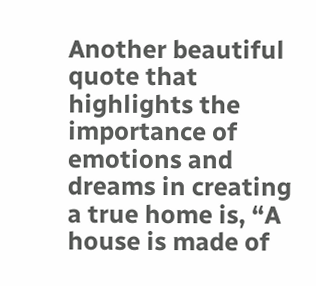Another beautiful quote that highlights the importance of emotions and dreams in creating a true home is, “A house is made of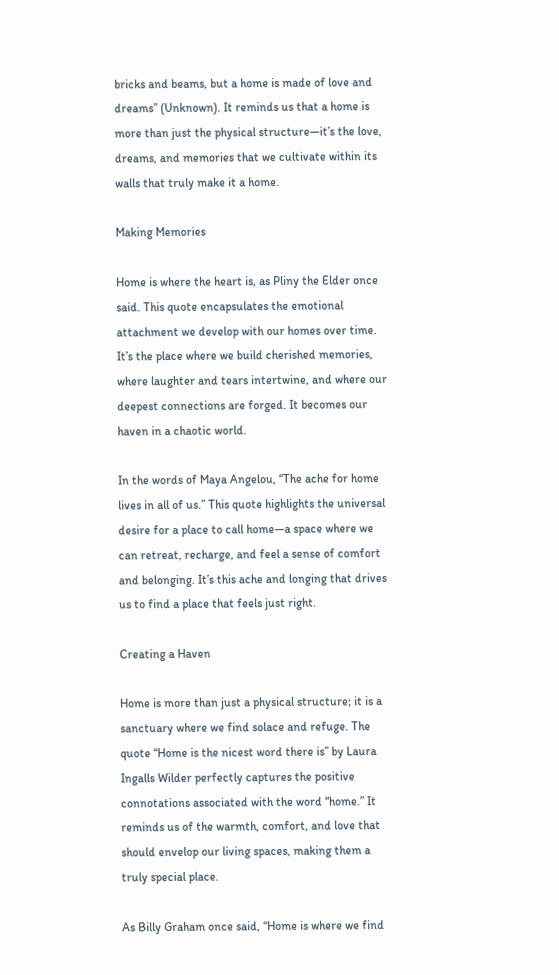bricks and beams, but a home is made of love and dreams” (Unknown). It reminds us that a home is more than just the physical structure—it’s the love, dreams, and memories that we cultivate within its walls that truly make it a home.

Making Memories

Home is where the heart is, as Pliny the Elder once said. This quote encapsulates the emotional attachment we develop with our homes over time. It’s the place where we build cherished memories, where laughter and tears intertwine, and where our deepest connections are forged. It becomes our haven in a chaotic world.

In the words of Maya Angelou, “The ache for home lives in all of us.” This quote highlights the universal desire for a place to call home—a space where we can retreat, recharge, and feel a sense of comfort and belonging. It’s this ache and longing that drives us to find a place that feels just right.

Creating a Haven

Home is more than just a physical structure; it is a sanctuary where we find solace and refuge. The quote “Home is the nicest word there is” by Laura Ingalls Wilder perfectly captures the positive connotations associated with the word “home.” It reminds us of the warmth, comfort, and love that should envelop our living spaces, making them a truly special place.

As Billy Graham once said, “Home is where we find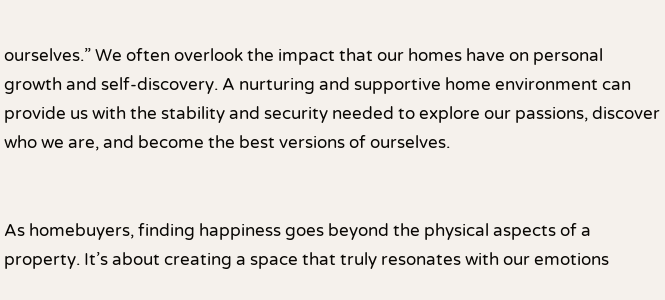ourselves.” We often overlook the impact that our homes have on personal growth and self-discovery. A nurturing and supportive home environment can provide us with the stability and security needed to explore our passions, discover who we are, and become the best versions of ourselves.


As homebuyers, finding happiness goes beyond the physical aspects of a property. It’s about creating a space that truly resonates with our emotions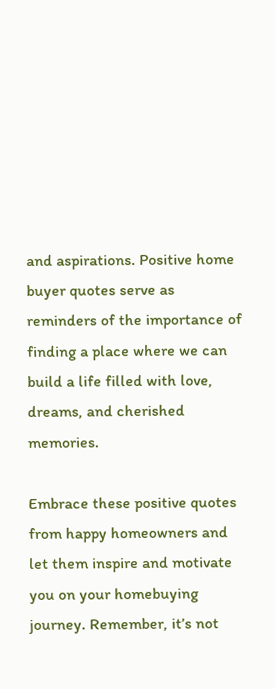and aspirations. Positive home buyer quotes serve as reminders of the importance of finding a place where we can build a life filled with love, dreams, and cherished memories.

Embrace these positive quotes from happy homeowners and let them inspire and motivate you on your homebuying journey. Remember, it’s not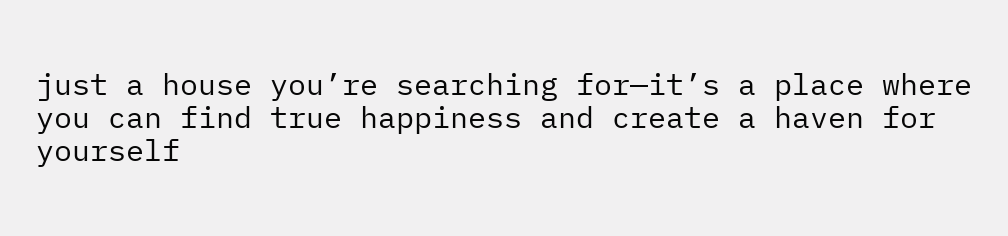just a house you’re searching for—it’s a place where you can find true happiness and create a haven for yourself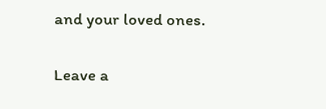and your loved ones.


Leave a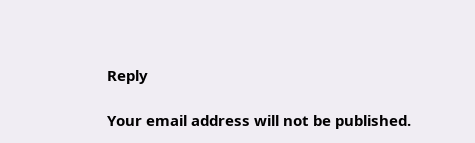Reply

Your email address will not be published.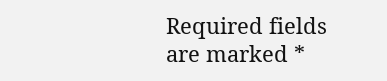Required fields are marked *